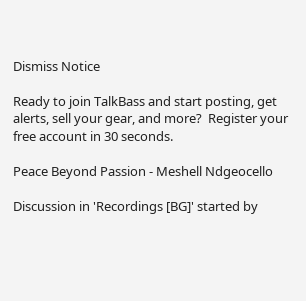Dismiss Notice

Ready to join TalkBass and start posting, get alerts, sell your gear, and more?  Register your free account in 30 seconds.

Peace Beyond Passion - Meshell Ndgeocello

Discussion in 'Recordings [BG]' started by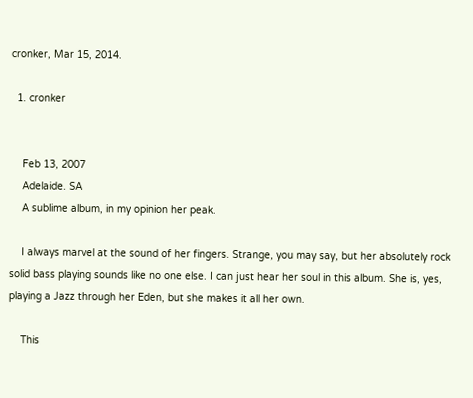cronker, Mar 15, 2014.

  1. cronker


    Feb 13, 2007
    Adelaide. SA
    A sublime album, in my opinion her peak.

    I always marvel at the sound of her fingers. Strange, you may say, but her absolutely rock solid bass playing sounds like no one else. I can just hear her soul in this album. She is, yes, playing a Jazz through her Eden, but she makes it all her own.

    This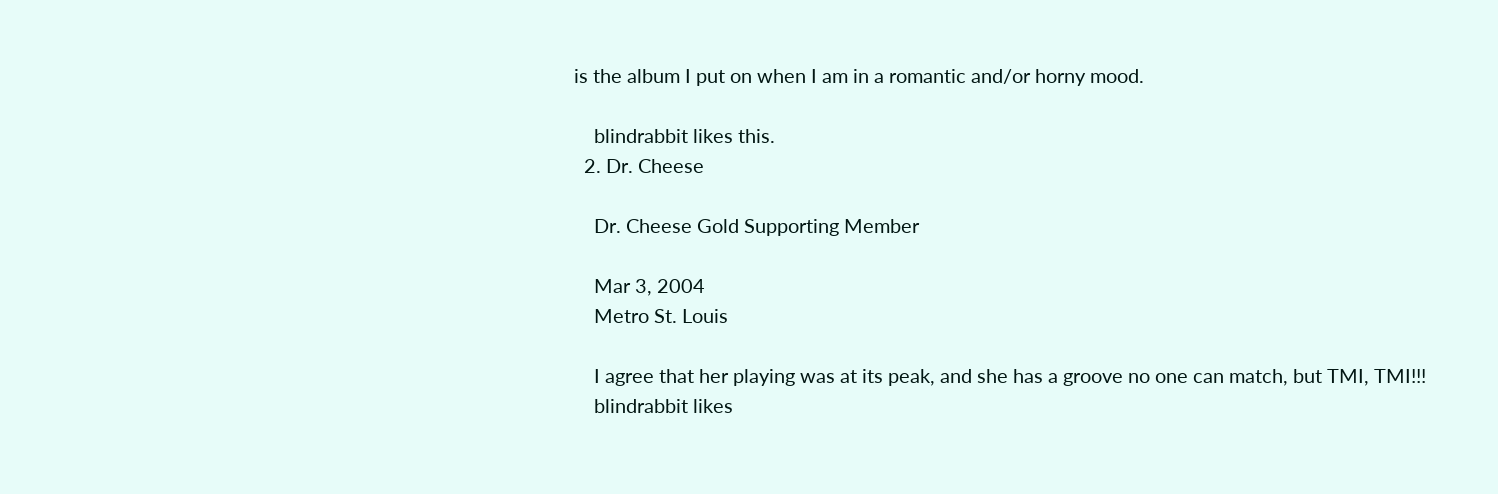is the album I put on when I am in a romantic and/or horny mood.

    blindrabbit likes this.
  2. Dr. Cheese

    Dr. Cheese Gold Supporting Member

    Mar 3, 2004
    Metro St. Louis

    I agree that her playing was at its peak, and she has a groove no one can match, but TMI, TMI!!!
    blindrabbit likes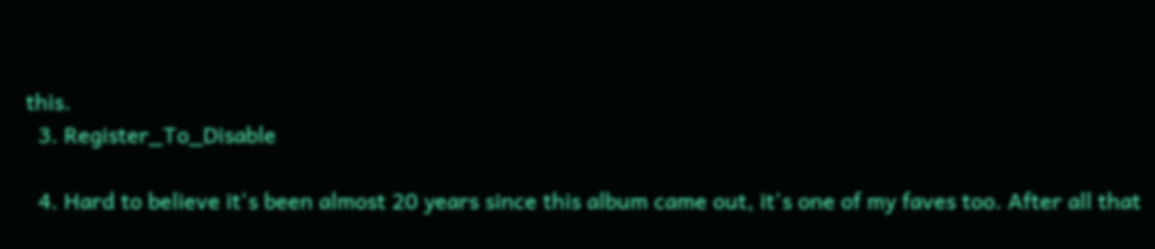this.
  3. Register_To_Disable

  4. Hard to believe it's been almost 20 years since this album came out, it's one of my faves too. After all that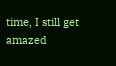time, I still get amazed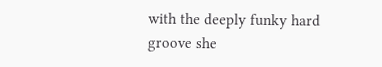with the deeply funky hard groove she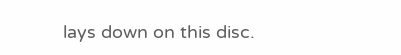lays down on this disc.